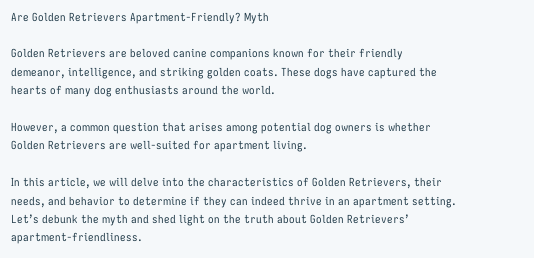Are Golden Retrievers Apartment-Friendly? Myth

Golden Retrievers are beloved canine companions known for their friendly demeanor, intelligence, and striking golden coats. These dogs have captured the hearts of many dog enthusiasts around the world.

However, a common question that arises among potential dog owners is whether Golden Retrievers are well-suited for apartment living.

In this article, we will delve into the characteristics of Golden Retrievers, their needs, and behavior to determine if they can indeed thrive in an apartment setting. Let’s debunk the myth and shed light on the truth about Golden Retrievers’ apartment-friendliness.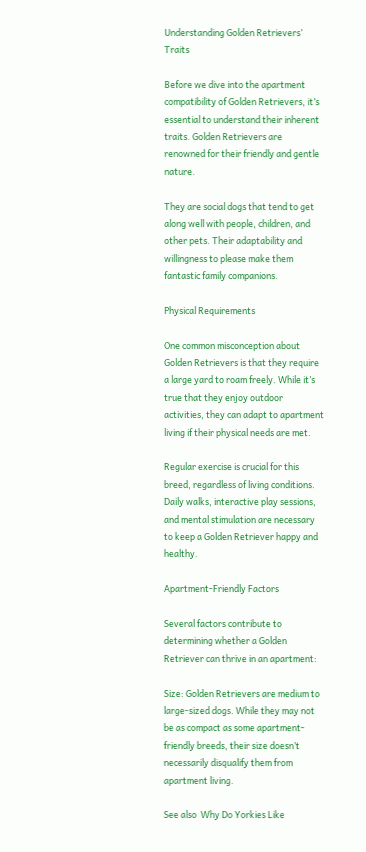Understanding Golden Retrievers’ Traits

Before we dive into the apartment compatibility of Golden Retrievers, it’s essential to understand their inherent traits. Golden Retrievers are renowned for their friendly and gentle nature.

They are social dogs that tend to get along well with people, children, and other pets. Their adaptability and willingness to please make them fantastic family companions.

Physical Requirements

One common misconception about Golden Retrievers is that they require a large yard to roam freely. While it’s true that they enjoy outdoor activities, they can adapt to apartment living if their physical needs are met.

Regular exercise is crucial for this breed, regardless of living conditions. Daily walks, interactive play sessions, and mental stimulation are necessary to keep a Golden Retriever happy and healthy.

Apartment-Friendly Factors

Several factors contribute to determining whether a Golden Retriever can thrive in an apartment:

Size: Golden Retrievers are medium to large-sized dogs. While they may not be as compact as some apartment-friendly breeds, their size doesn’t necessarily disqualify them from apartment living.

See also  Why Do Yorkies Like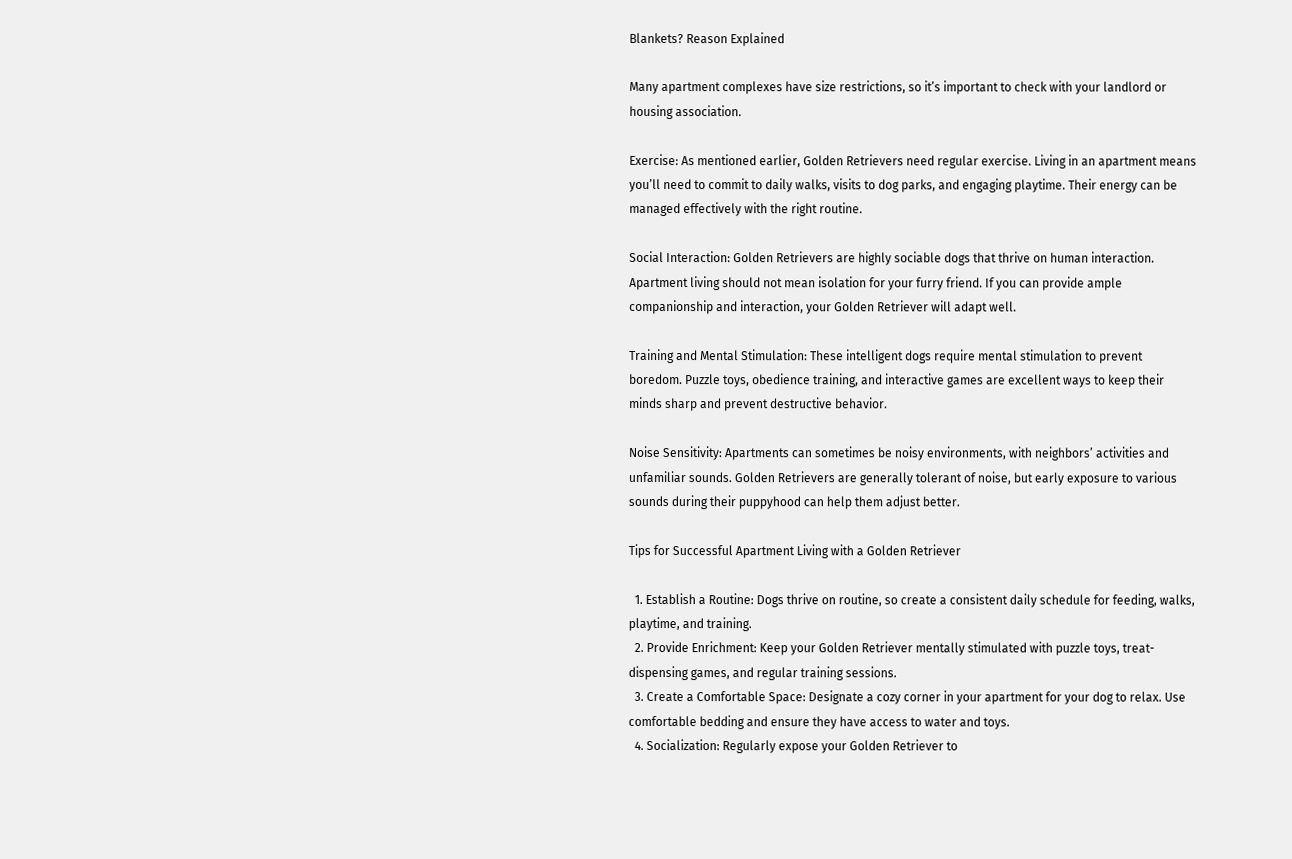Blankets? Reason Explained

Many apartment complexes have size restrictions, so it’s important to check with your landlord or housing association.

Exercise: As mentioned earlier, Golden Retrievers need regular exercise. Living in an apartment means you’ll need to commit to daily walks, visits to dog parks, and engaging playtime. Their energy can be managed effectively with the right routine.

Social Interaction: Golden Retrievers are highly sociable dogs that thrive on human interaction. Apartment living should not mean isolation for your furry friend. If you can provide ample companionship and interaction, your Golden Retriever will adapt well.

Training and Mental Stimulation: These intelligent dogs require mental stimulation to prevent boredom. Puzzle toys, obedience training, and interactive games are excellent ways to keep their minds sharp and prevent destructive behavior.

Noise Sensitivity: Apartments can sometimes be noisy environments, with neighbors’ activities and unfamiliar sounds. Golden Retrievers are generally tolerant of noise, but early exposure to various sounds during their puppyhood can help them adjust better.

Tips for Successful Apartment Living with a Golden Retriever

  1. Establish a Routine: Dogs thrive on routine, so create a consistent daily schedule for feeding, walks, playtime, and training.
  2. Provide Enrichment: Keep your Golden Retriever mentally stimulated with puzzle toys, treat-dispensing games, and regular training sessions.
  3. Create a Comfortable Space: Designate a cozy corner in your apartment for your dog to relax. Use comfortable bedding and ensure they have access to water and toys.
  4. Socialization: Regularly expose your Golden Retriever to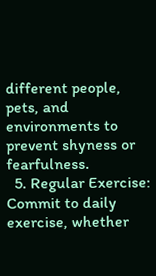different people, pets, and environments to prevent shyness or fearfulness.
  5. Regular Exercise: Commit to daily exercise, whether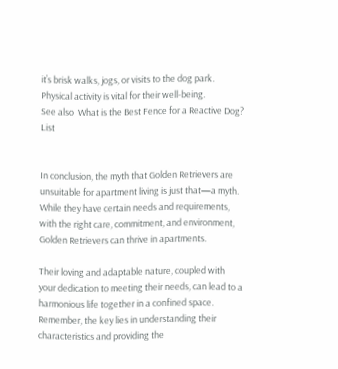it’s brisk walks, jogs, or visits to the dog park. Physical activity is vital for their well-being.
See also  What is the Best Fence for a Reactive Dog? List


In conclusion, the myth that Golden Retrievers are unsuitable for apartment living is just that—a myth. While they have certain needs and requirements, with the right care, commitment, and environment, Golden Retrievers can thrive in apartments.

Their loving and adaptable nature, coupled with your dedication to meeting their needs, can lead to a harmonious life together in a confined space. Remember, the key lies in understanding their characteristics and providing the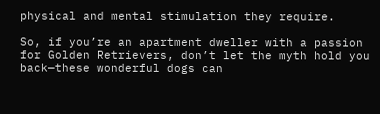physical and mental stimulation they require.

So, if you’re an apartment dweller with a passion for Golden Retrievers, don’t let the myth hold you back—these wonderful dogs can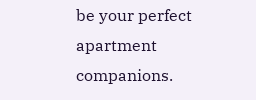be your perfect apartment companions.